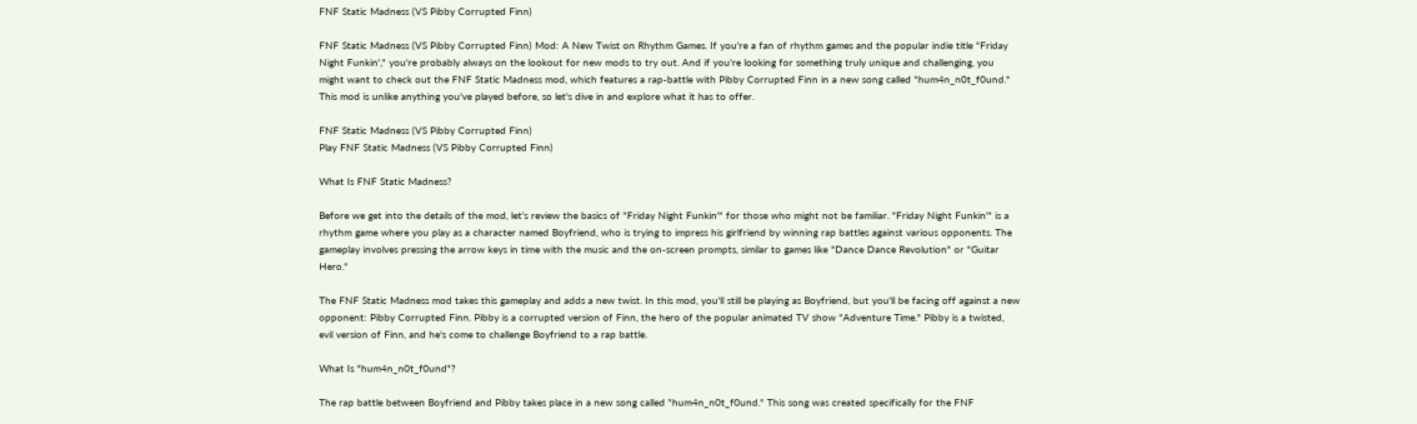FNF Static Madness (VS Pibby Corrupted Finn)

FNF Static Madness (VS Pibby Corrupted Finn) Mod: A New Twist on Rhythm Games. If you're a fan of rhythm games and the popular indie title "Friday Night Funkin'," you're probably always on the lookout for new mods to try out. And if you're looking for something truly unique and challenging, you might want to check out the FNF Static Madness mod, which features a rap-battle with Pibby Corrupted Finn in a new song called "hum4n_n0t_f0und." This mod is unlike anything you've played before, so let's dive in and explore what it has to offer.

FNF Static Madness (VS Pibby Corrupted Finn)
Play FNF Static Madness (VS Pibby Corrupted Finn)

What Is FNF Static Madness?

Before we get into the details of the mod, let's review the basics of "Friday Night Funkin'" for those who might not be familiar. "Friday Night Funkin'" is a rhythm game where you play as a character named Boyfriend, who is trying to impress his girlfriend by winning rap battles against various opponents. The gameplay involves pressing the arrow keys in time with the music and the on-screen prompts, similar to games like "Dance Dance Revolution" or "Guitar Hero."

The FNF Static Madness mod takes this gameplay and adds a new twist. In this mod, you'll still be playing as Boyfriend, but you'll be facing off against a new opponent: Pibby Corrupted Finn. Pibby is a corrupted version of Finn, the hero of the popular animated TV show "Adventure Time." Pibby is a twisted, evil version of Finn, and he's come to challenge Boyfriend to a rap battle.

What Is "hum4n_n0t_f0und"?

The rap battle between Boyfriend and Pibby takes place in a new song called "hum4n_n0t_f0und." This song was created specifically for the FNF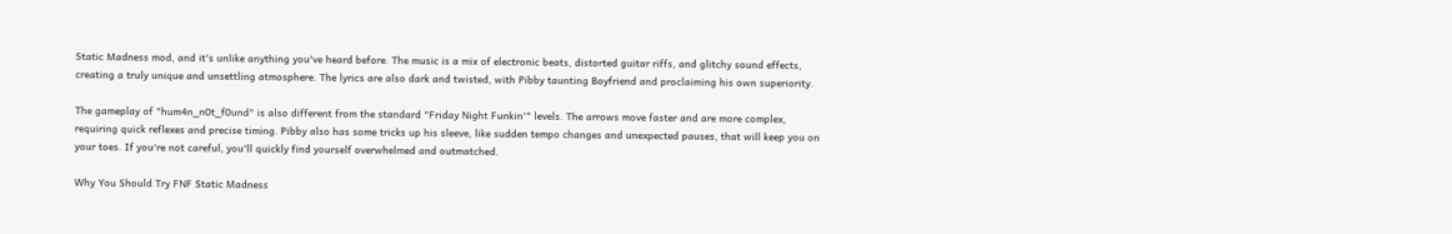Static Madness mod, and it's unlike anything you've heard before. The music is a mix of electronic beats, distorted guitar riffs, and glitchy sound effects, creating a truly unique and unsettling atmosphere. The lyrics are also dark and twisted, with Pibby taunting Boyfriend and proclaiming his own superiority.

The gameplay of "hum4n_n0t_f0und" is also different from the standard "Friday Night Funkin'" levels. The arrows move faster and are more complex, requiring quick reflexes and precise timing. Pibby also has some tricks up his sleeve, like sudden tempo changes and unexpected pauses, that will keep you on your toes. If you're not careful, you'll quickly find yourself overwhelmed and outmatched.

Why You Should Try FNF Static Madness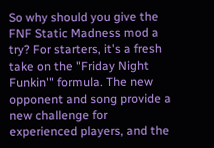So why should you give the FNF Static Madness mod a try? For starters, it's a fresh take on the "Friday Night Funkin'" formula. The new opponent and song provide a new challenge for experienced players, and the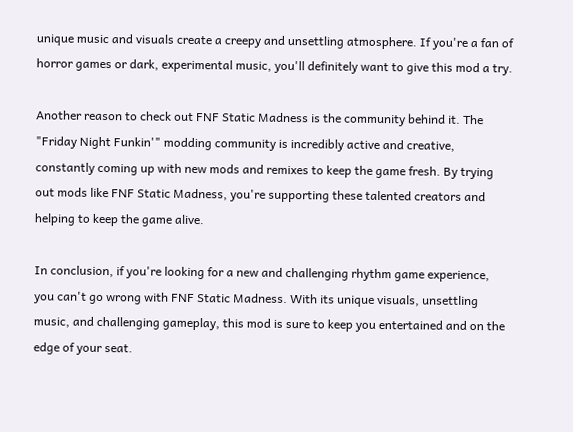unique music and visuals create a creepy and unsettling atmosphere. If you're a fan of horror games or dark, experimental music, you'll definitely want to give this mod a try.

Another reason to check out FNF Static Madness is the community behind it. The "Friday Night Funkin'" modding community is incredibly active and creative, constantly coming up with new mods and remixes to keep the game fresh. By trying out mods like FNF Static Madness, you're supporting these talented creators and helping to keep the game alive.

In conclusion, if you're looking for a new and challenging rhythm game experience, you can't go wrong with FNF Static Madness. With its unique visuals, unsettling music, and challenging gameplay, this mod is sure to keep you entertained and on the edge of your seat.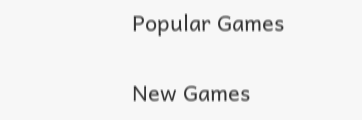Popular Games

New Games